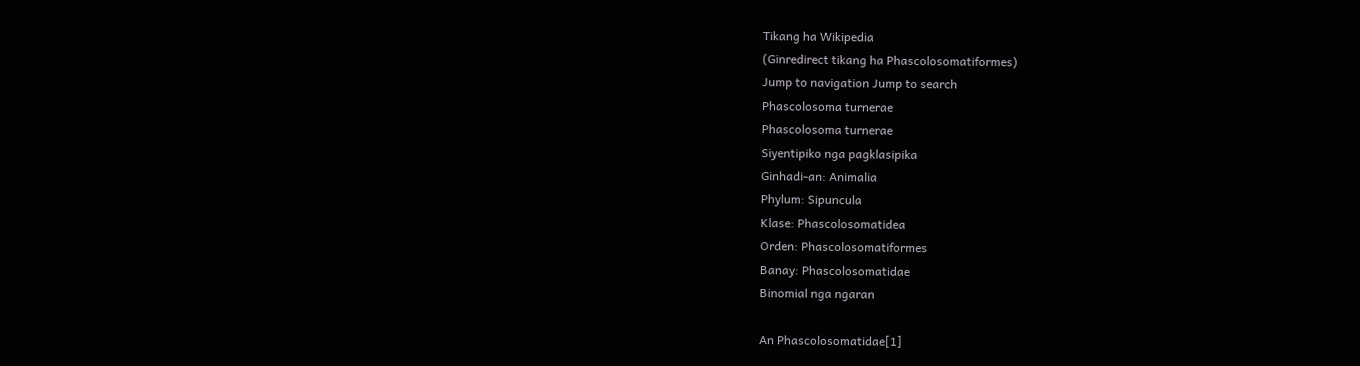Tikang ha Wikipedia
(Ginredirect tikang ha Phascolosomatiformes)
Jump to navigation Jump to search
Phascolosoma turnerae
Phascolosoma turnerae
Siyentipiko nga pagklasipika
Ginhadi-an: Animalia
Phylum: Sipuncula
Klase: Phascolosomatidea
Orden: Phascolosomatiformes
Banay: Phascolosomatidae
Binomial nga ngaran

An Phascolosomatidae[1]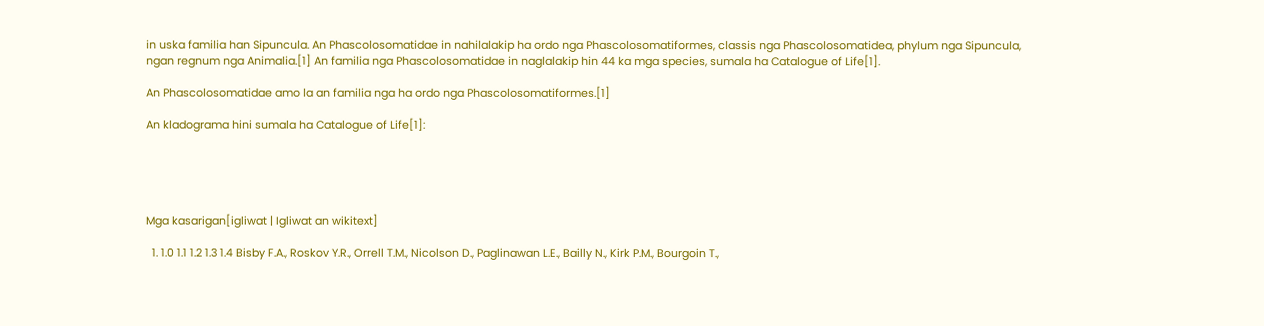in uska familia han Sipuncula. An Phascolosomatidae in nahilalakip ha ordo nga Phascolosomatiformes, classis nga Phascolosomatidea, phylum nga Sipuncula, ngan regnum nga Animalia.[1] An familia nga Phascolosomatidae in naglalakip hin 44 ka mga species, sumala ha Catalogue of Life[1].

An Phascolosomatidae amo la an familia nga ha ordo nga Phascolosomatiformes.[1]

An kladograma hini sumala ha Catalogue of Life[1]:





Mga kasarigan[igliwat | Igliwat an wikitext]

  1. 1.0 1.1 1.2 1.3 1.4 Bisby F.A., Roskov Y.R., Orrell T.M., Nicolson D., Paglinawan L.E., Bailly N., Kirk P.M., Bourgoin T.,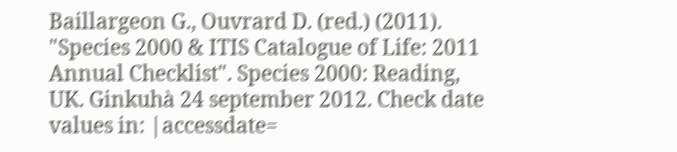Baillargeon G., Ouvrard D. (red.) (2011). "Species 2000 & ITIS Catalogue of Life: 2011 Annual Checklist". Species 2000: Reading, UK. Ginkuhà 24 september 2012. Check date values in: |accessdate=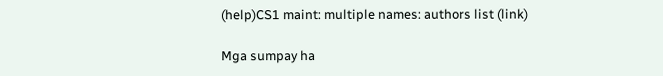(help)CS1 maint: multiple names: authors list (link)

Mga sumpay ha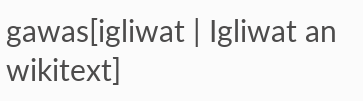gawas[igliwat | Igliwat an wikitext]